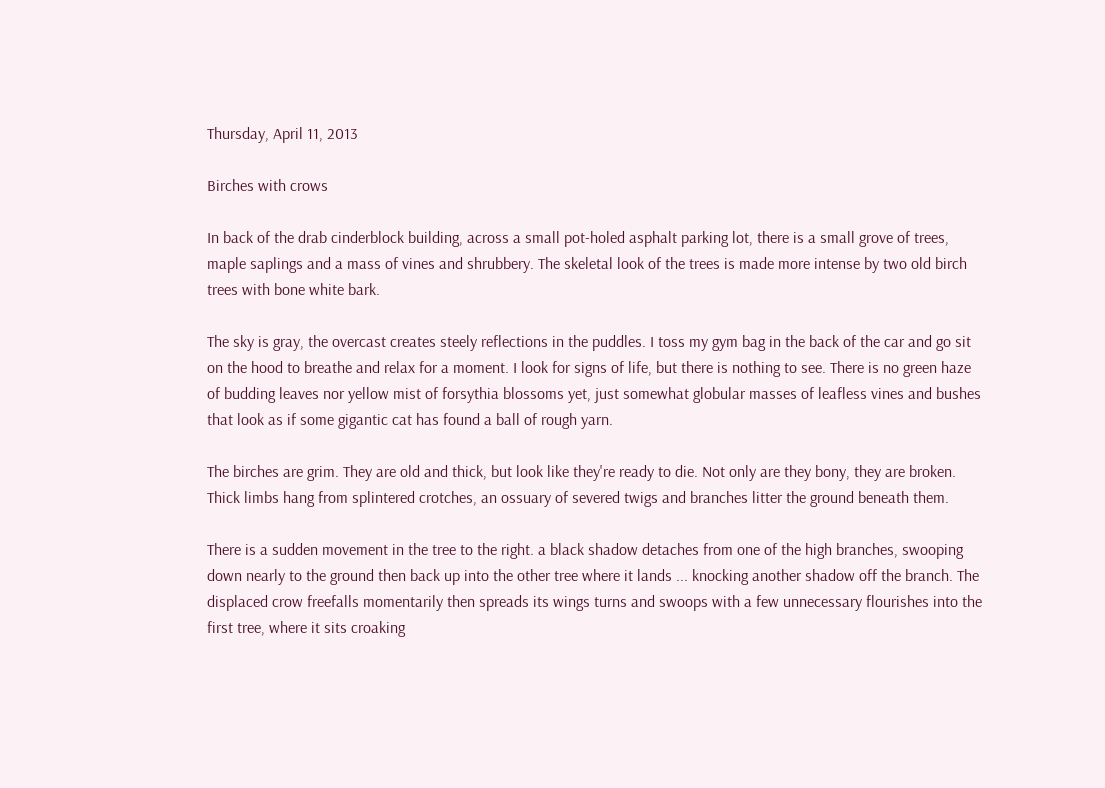Thursday, April 11, 2013

Birches with crows

In back of the drab cinderblock building, across a small pot-holed asphalt parking lot, there is a small grove of trees, maple saplings and a mass of vines and shrubbery. The skeletal look of the trees is made more intense by two old birch trees with bone white bark.

The sky is gray, the overcast creates steely reflections in the puddles. I toss my gym bag in the back of the car and go sit on the hood to breathe and relax for a moment. I look for signs of life, but there is nothing to see. There is no green haze of budding leaves nor yellow mist of forsythia blossoms yet, just somewhat globular masses of leafless vines and bushes that look as if some gigantic cat has found a ball of rough yarn.

The birches are grim. They are old and thick, but look like they're ready to die. Not only are they bony, they are broken. Thick limbs hang from splintered crotches, an ossuary of severed twigs and branches litter the ground beneath them.

There is a sudden movement in the tree to the right. a black shadow detaches from one of the high branches, swooping down nearly to the ground then back up into the other tree where it lands ... knocking another shadow off the branch. The displaced crow freefalls momentarily then spreads its wings turns and swoops with a few unnecessary flourishes into the first tree, where it sits croaking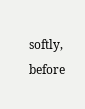softly, before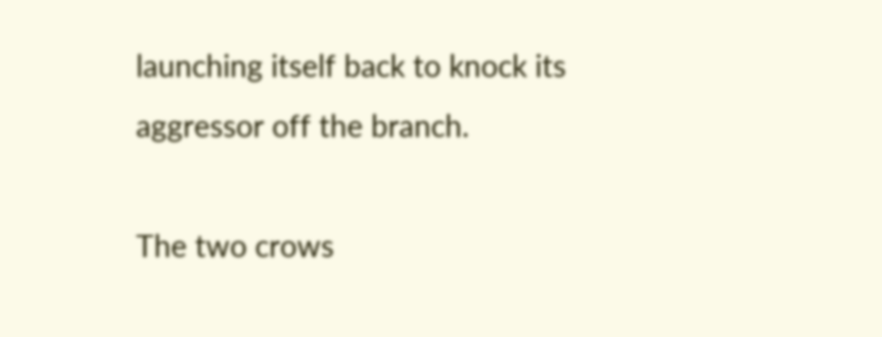launching itself back to knock its aggressor off the branch.

The two crows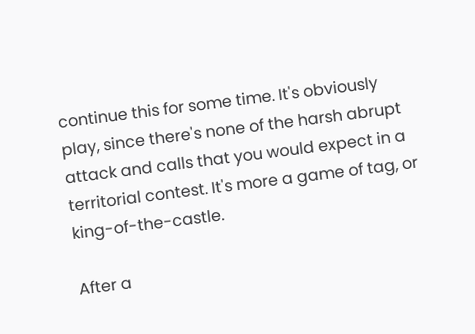continue this for some time. It's obviously play, since there's none of the harsh abrupt attack and calls that you would expect in a territorial contest. It's more a game of tag, or king-of-the-castle.

After a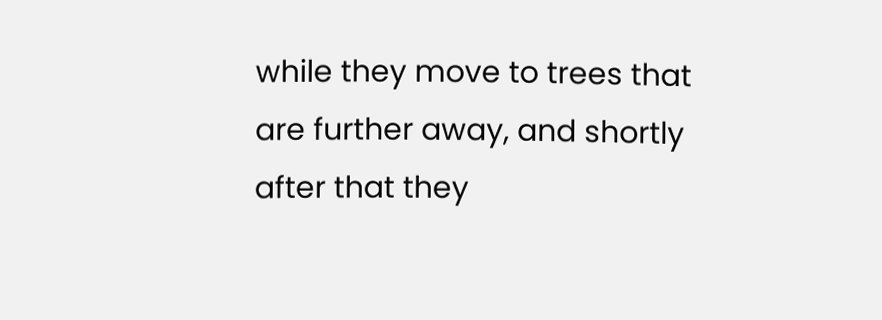while they move to trees that are further away, and shortly after that they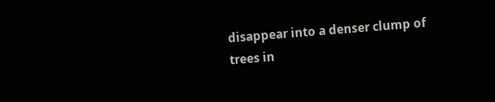disappear into a denser clump of trees in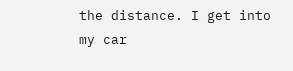the distance. I get into my car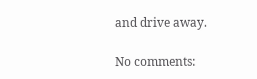and drive away.

No comments: